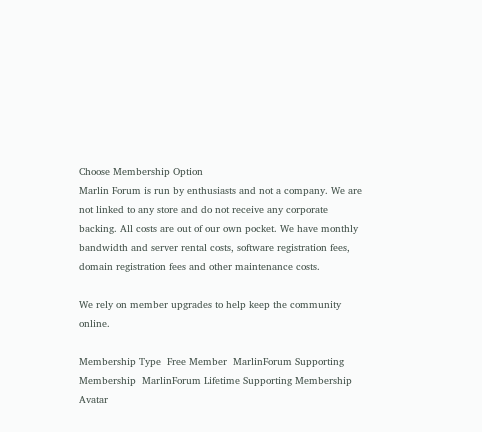Choose Membership Option
Marlin Forum is run by enthusiasts and not a company. We are not linked to any store and do not receive any corporate backing. All costs are out of our own pocket. We have monthly bandwidth and server rental costs, software registration fees, domain registration fees and other maintenance costs.

We rely on member upgrades to help keep the community online.

Membership Type  Free Member  MarlinForum Supporting Membership  MarlinForum Lifetime Supporting Membership
Avatar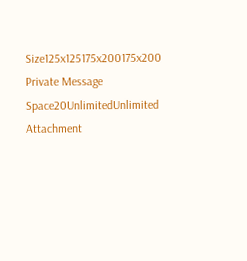Size125x125175x200175x200
Private Message Space20UnlimitedUnlimited
Attachment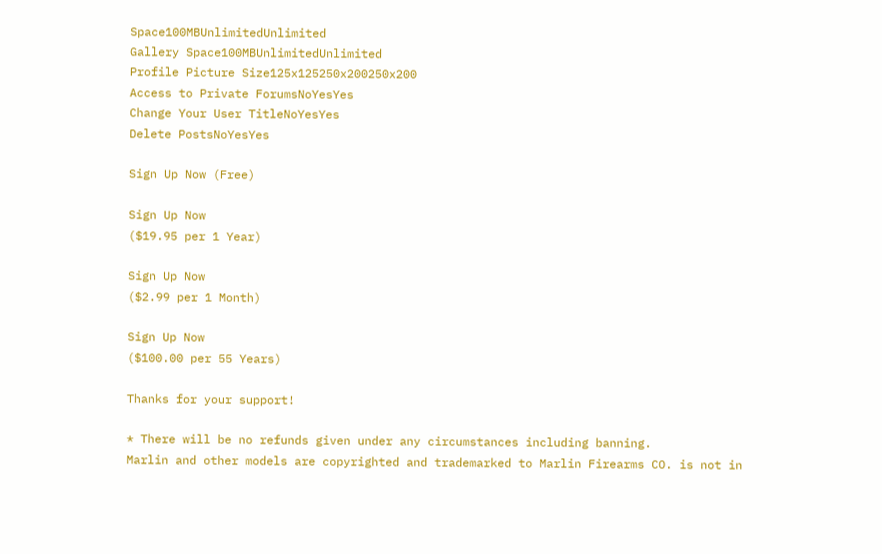Space100MBUnlimitedUnlimited
Gallery Space100MBUnlimitedUnlimited
Profile Picture Size125x125250x200250x200
Access to Private ForumsNoYesYes
Change Your User TitleNoYesYes
Delete PostsNoYesYes

Sign Up Now (Free)

Sign Up Now
($19.95 per 1 Year)

Sign Up Now
($2.99 per 1 Month)

Sign Up Now
($100.00 per 55 Years)

Thanks for your support!

* There will be no refunds given under any circumstances including banning.
Marlin and other models are copyrighted and trademarked to Marlin Firearms CO. is not in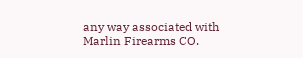any way associated with Marlin Firearms CO.